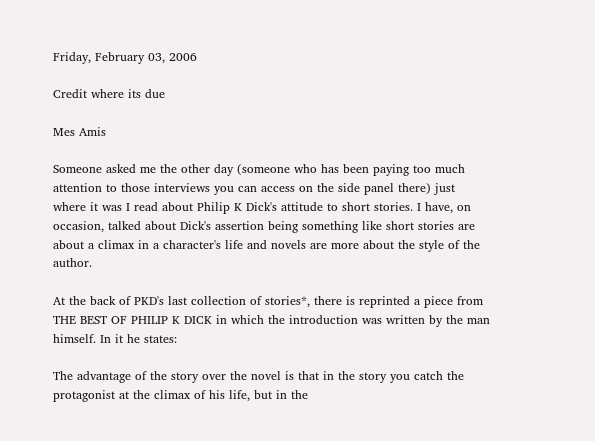Friday, February 03, 2006

Credit where its due

Mes Amis

Someone asked me the other day (someone who has been paying too much attention to those interviews you can access on the side panel there) just where it was I read about Philip K Dick's attitude to short stories. I have, on occasion, talked about Dick's assertion being something like short stories are about a climax in a character's life and novels are more about the style of the author.

At the back of PKD's last collection of stories*, there is reprinted a piece from THE BEST OF PHILIP K DICK in which the introduction was written by the man himself. In it he states:

The advantage of the story over the novel is that in the story you catch the protagonist at the climax of his life, but in the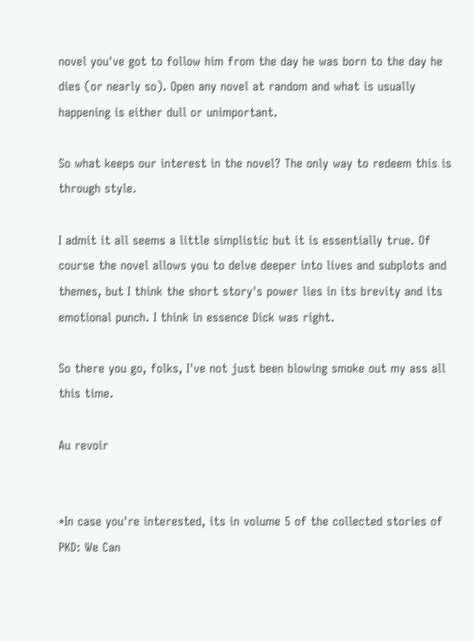novel you've got to follow him from the day he was born to the day he dies (or nearly so). Open any novel at random and what is usually happening is either dull or unimportant.

So what keeps our interest in the novel? The only way to redeem this is through style.

I admit it all seems a little simplistic but it is essentially true. Of course the novel allows you to delve deeper into lives and subplots and themes, but I think the short story's power lies in its brevity and its emotional punch. I think in essence Dick was right.

So there you go, folks, I've not just been blowing smoke out my ass all this time.

Au revoir


*In case you're interested, its in volume 5 of the collected stories of PKD: We Can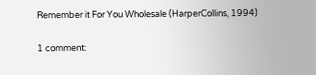Remember it For You Wholesale (HarperCollins, 1994)

1 comment: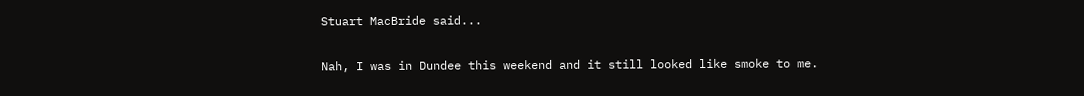Stuart MacBride said...

Nah, I was in Dundee this weekend and it still looked like smoke to me.